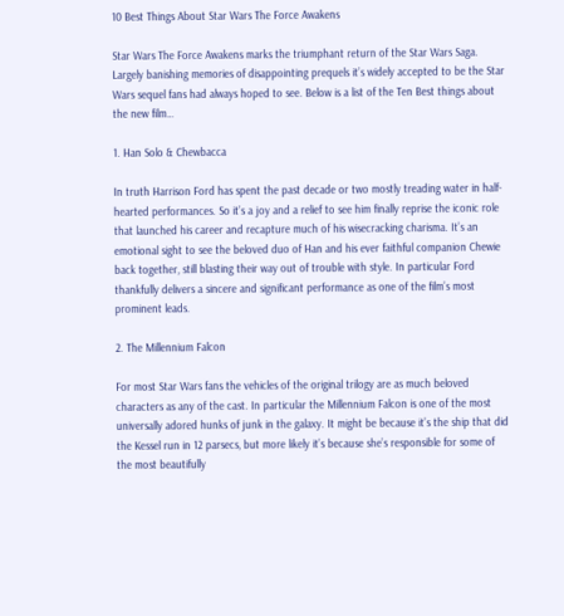10 Best Things About Star Wars The Force Awakens

Star Wars The Force Awakens marks the triumphant return of the Star Wars Saga. Largely banishing memories of disappointing prequels it’s widely accepted to be the Star Wars sequel fans had always hoped to see. Below is a list of the Ten Best things about the new film…

1. Han Solo & Chewbacca

In truth Harrison Ford has spent the past decade or two mostly treading water in half-hearted performances. So it’s a joy and a relief to see him finally reprise the iconic role that launched his career and recapture much of his wisecracking charisma. It’s an emotional sight to see the beloved duo of Han and his ever faithful companion Chewie back together, still blasting their way out of trouble with style. In particular Ford thankfully delivers a sincere and significant performance as one of the film’s most prominent leads.

2. The Millennium Falcon

For most Star Wars fans the vehicles of the original trilogy are as much beloved characters as any of the cast. In particular the Millennium Falcon is one of the most universally adored hunks of junk in the galaxy. It might be because it’s the ship that did the Kessel run in 12 parsecs, but more likely it’s because she’s responsible for some of the most beautifully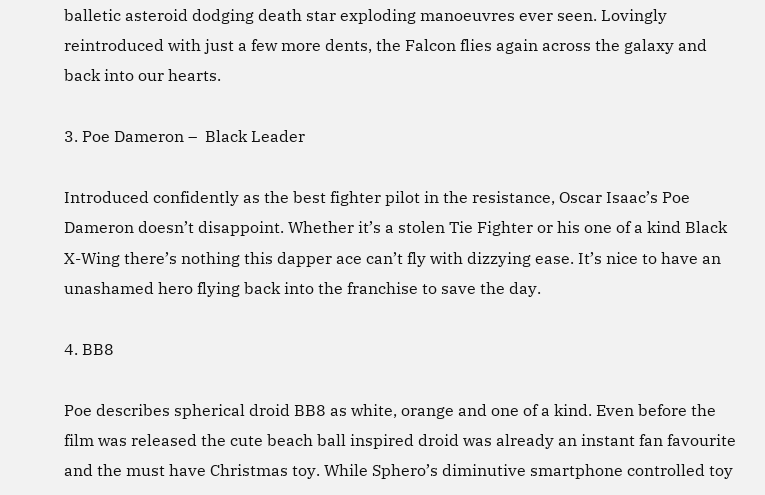balletic asteroid dodging death star exploding manoeuvres ever seen. Lovingly reintroduced with just a few more dents, the Falcon flies again across the galaxy and back into our hearts.

3. Poe Dameron –  Black Leader

Introduced confidently as the best fighter pilot in the resistance, Oscar Isaac’s Poe Dameron doesn’t disappoint. Whether it’s a stolen Tie Fighter or his one of a kind Black X-Wing there’s nothing this dapper ace can’t fly with dizzying ease. It’s nice to have an unashamed hero flying back into the franchise to save the day.

4. BB8

Poe describes spherical droid BB8 as white, orange and one of a kind. Even before the film was released the cute beach ball inspired droid was already an instant fan favourite and the must have Christmas toy. While Sphero’s diminutive smartphone controlled toy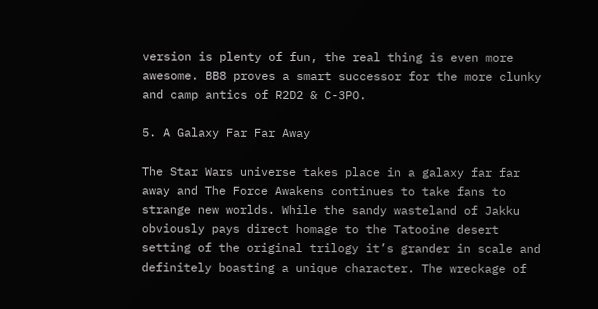version is plenty of fun, the real thing is even more awesome. BB8 proves a smart successor for the more clunky and camp antics of R2D2 & C-3PO.

5. A Galaxy Far Far Away

The Star Wars universe takes place in a galaxy far far away and The Force Awakens continues to take fans to strange new worlds. While the sandy wasteland of Jakku obviously pays direct homage to the Tatooine desert setting of the original trilogy it’s grander in scale and definitely boasting a unique character. The wreckage of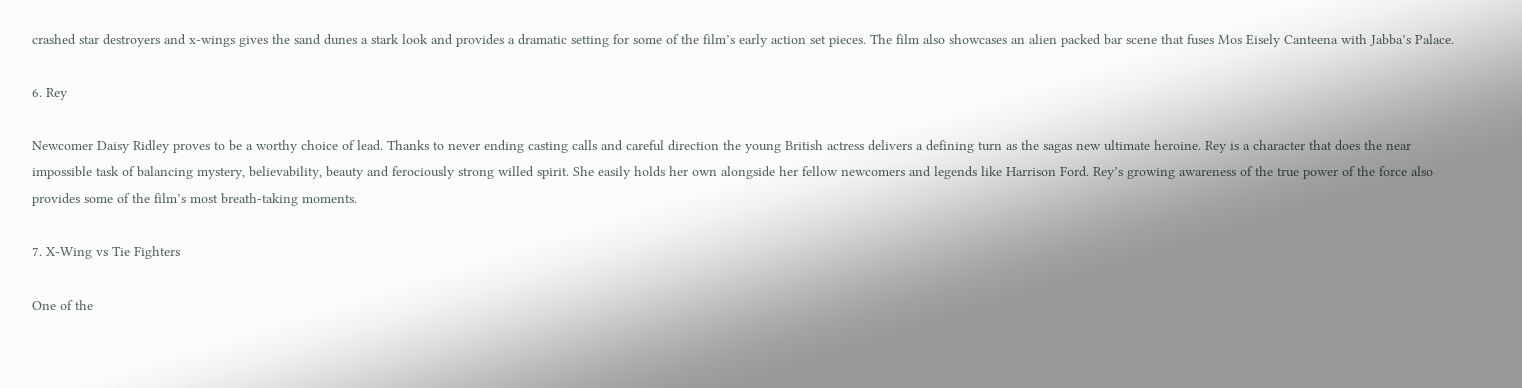crashed star destroyers and x-wings gives the sand dunes a stark look and provides a dramatic setting for some of the film’s early action set pieces. The film also showcases an alien packed bar scene that fuses Mos Eisely Canteena with Jabba’s Palace.

6. Rey

Newcomer Daisy Ridley proves to be a worthy choice of lead. Thanks to never ending casting calls and careful direction the young British actress delivers a defining turn as the sagas new ultimate heroine. Rey is a character that does the near impossible task of balancing mystery, believability, beauty and ferociously strong willed spirit. She easily holds her own alongside her fellow newcomers and legends like Harrison Ford. Rey’s growing awareness of the true power of the force also provides some of the film’s most breath-taking moments.

7. X-Wing vs Tie Fighters

One of the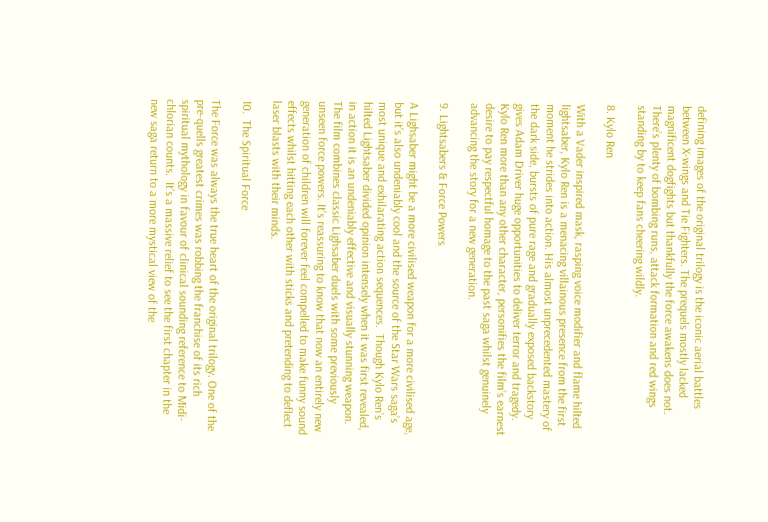defining images of the original trilogy is the iconic aerial battles between X-wings and Tie Fighters. The prequels mostly lacked magnificent dogfights but thankfully the force awakens does not. There’s plenty of bombing runs, attack formation and red wings standing by to keep fans cheering wildly.

8. Kylo Ren

With a Vader inspired mask, rasping voice modifier and flame hilted lightsaber, Kylo Ren is a menacing villainous presence from the first moment he strides into action. His almost unprecedented mastery of the dark side, bursts of pure rage and gradually exposed backstory gives Adam Driver huge opportunities to deliver terror and tragedy. Kylo Ren more than any other character, personifies the film’s earnest desire to pay respectful homage to the past saga whilst genuinely advancing the story for a new generation.

9. Lightsabers & Force Powers

A Lighsaber might be a more civilised weapon for a more civilised age, but it’s also undeniably cool and the source of the Star Wars saga’s most unique and exhilarating action sequences.  Though Kylo Ren’s hilted Lightsaber divided opinion intensely when it was first revealed, in action it is an undeniably effective and visually stunning weapon. The film combines classic Lighsaber duels with some previously unseen force powers. It’s reassuring to know that now an entirely new generation of children will forever feel compelled to make funny sound effects whilst hitting each other with sticks and pretending to deflect laser blasts with their minds.

10.  The Spiritual Force

The Force was always the true heart of the original trilogy. One of the pre-quells greatest crimes was robbing the franchise of its rich spiritual mythology in favour of clinical sounding reference to Midi-chlorian counts.  It’s a massive relief to see the first chapter in the new saga return to a more mystical view of the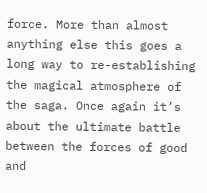force. More than almost anything else this goes a long way to re-establishing the magical atmosphere of the saga. Once again it’s about the ultimate battle between the forces of good and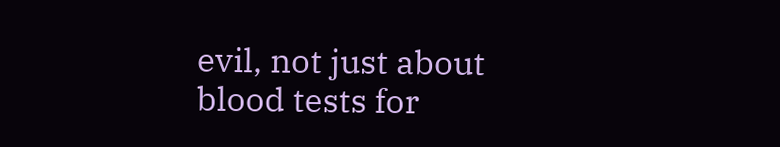evil, not just about blood tests for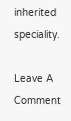inherited speciality.

Leave A Comment